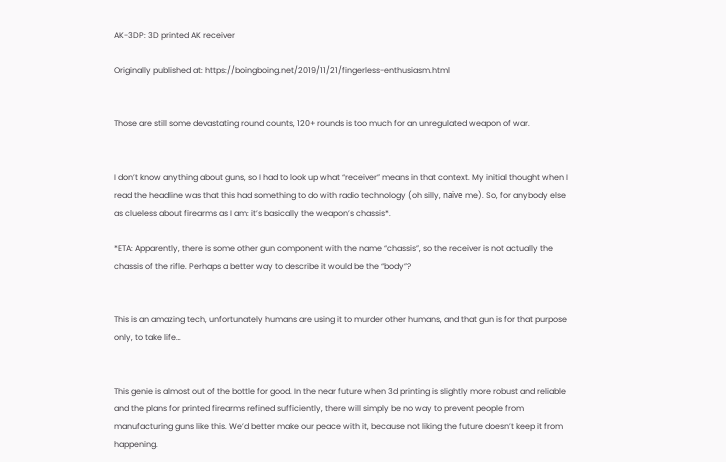AK-3DP: 3D printed AK receiver

Originally published at: https://boingboing.net/2019/11/21/fingerless-enthusiasm.html


Those are still some devastating round counts, 120+ rounds is too much for an unregulated weapon of war.


I don’t know anything about guns, so I had to look up what “receiver” means in that context. My initial thought when I read the headline was that this had something to do with radio technology (oh silly, naïve me). So, for anybody else as clueless about firearms as I am: it’s basically the weapon’s chassis*.

*ETA: Apparently, there is some other gun component with the name “chassis”, so the receiver is not actually the chassis of the rifle. Perhaps a better way to describe it would be the “body”?


This is an amazing tech, unfortunately humans are using it to murder other humans, and that gun is for that purpose only, to take life…


This genie is almost out of the bottle for good. In the near future when 3d printing is slightly more robust and reliable and the plans for printed firearms refined sufficiently, there will simply be no way to prevent people from manufacturing guns like this. We’d better make our peace with it, because not liking the future doesn’t keep it from happening.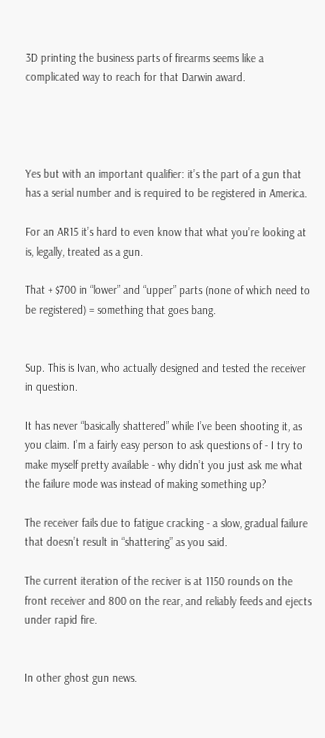3D printing the business parts of firearms seems like a complicated way to reach for that Darwin award.




Yes but with an important qualifier: it’s the part of a gun that has a serial number and is required to be registered in America.

For an AR15 it’s hard to even know that what you’re looking at is, legally, treated as a gun.

That + $700 in “lower” and “upper” parts (none of which need to be registered) = something that goes bang.


Sup. This is Ivan, who actually designed and tested the receiver in question.

It has never “basically shattered” while I’ve been shooting it, as you claim. I’m a fairly easy person to ask questions of - I try to make myself pretty available - why didn’t you just ask me what the failure mode was instead of making something up?

The receiver fails due to fatigue cracking - a slow, gradual failure that doesn’t result in “shattering” as you said.

The current iteration of the reciver is at 1150 rounds on the front receiver and 800 on the rear, and reliably feeds and ejects under rapid fire.


In other ghost gun news.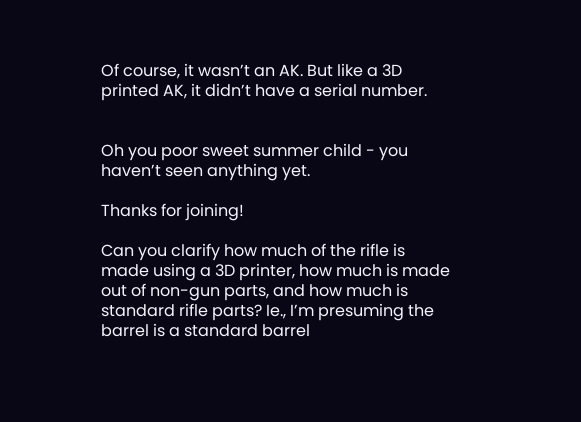Of course, it wasn’t an AK. But like a 3D printed AK, it didn’t have a serial number.


Oh you poor sweet summer child - you haven’t seen anything yet.

Thanks for joining!

Can you clarify how much of the rifle is made using a 3D printer, how much is made out of non-gun parts, and how much is standard rifle parts? Ie., I’m presuming the barrel is a standard barrel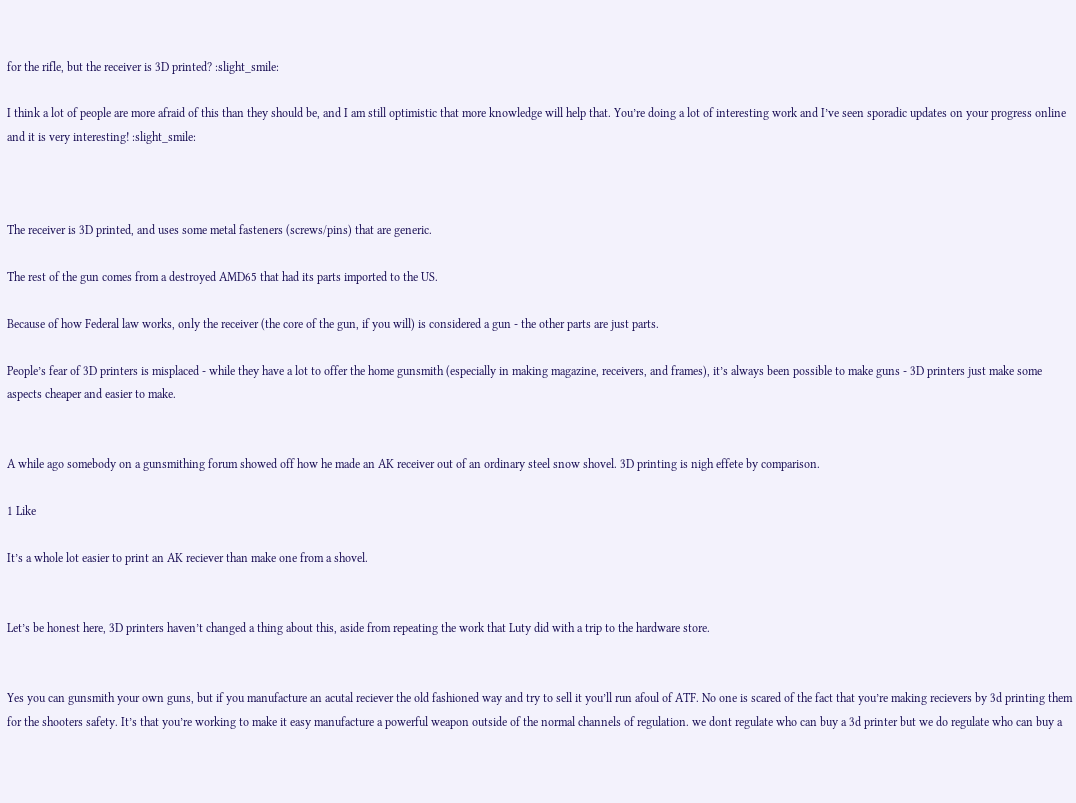for the rifle, but the receiver is 3D printed? :slight_smile:

I think a lot of people are more afraid of this than they should be, and I am still optimistic that more knowledge will help that. You’re doing a lot of interesting work and I’ve seen sporadic updates on your progress online and it is very interesting! :slight_smile:



The receiver is 3D printed, and uses some metal fasteners (screws/pins) that are generic.

The rest of the gun comes from a destroyed AMD65 that had its parts imported to the US.

Because of how Federal law works, only the receiver (the core of the gun, if you will) is considered a gun - the other parts are just parts.

People’s fear of 3D printers is misplaced - while they have a lot to offer the home gunsmith (especially in making magazine, receivers, and frames), it’s always been possible to make guns - 3D printers just make some aspects cheaper and easier to make.


A while ago somebody on a gunsmithing forum showed off how he made an AK receiver out of an ordinary steel snow shovel. 3D printing is nigh effete by comparison.

1 Like

It’s a whole lot easier to print an AK reciever than make one from a shovel.


Let’s be honest here, 3D printers haven’t changed a thing about this, aside from repeating the work that Luty did with a trip to the hardware store.


Yes you can gunsmith your own guns, but if you manufacture an acutal reciever the old fashioned way and try to sell it you’ll run afoul of ATF. No one is scared of the fact that you’re making recievers by 3d printing them for the shooters safety. It’s that you’re working to make it easy manufacture a powerful weapon outside of the normal channels of regulation. we dont regulate who can buy a 3d printer but we do regulate who can buy a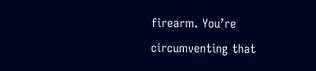firearm. You’re circumventing that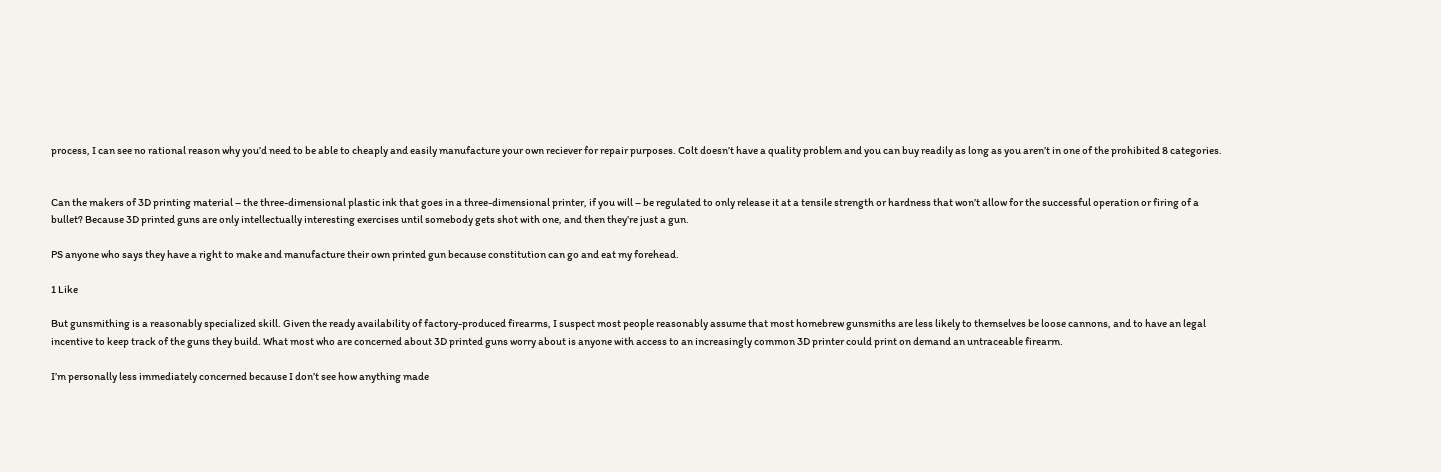process, I can see no rational reason why you’d need to be able to cheaply and easily manufacture your own reciever for repair purposes. Colt doesn’t have a quality problem and you can buy readily as long as you aren’t in one of the prohibited 8 categories.


Can the makers of 3D printing material – the three-dimensional plastic ink that goes in a three-dimensional printer, if you will – be regulated to only release it at a tensile strength or hardness that won’t allow for the successful operation or firing of a bullet? Because 3D printed guns are only intellectually interesting exercises until somebody gets shot with one, and then they’re just a gun.

PS anyone who says they have a right to make and manufacture their own printed gun because constitution can go and eat my forehead.

1 Like

But gunsmithing is a reasonably specialized skill. Given the ready availability of factory-produced firearms, I suspect most people reasonably assume that most homebrew gunsmiths are less likely to themselves be loose cannons, and to have an legal incentive to keep track of the guns they build. What most who are concerned about 3D printed guns worry about is anyone with access to an increasingly common 3D printer could print on demand an untraceable firearm.

I’m personally less immediately concerned because I don’t see how anything made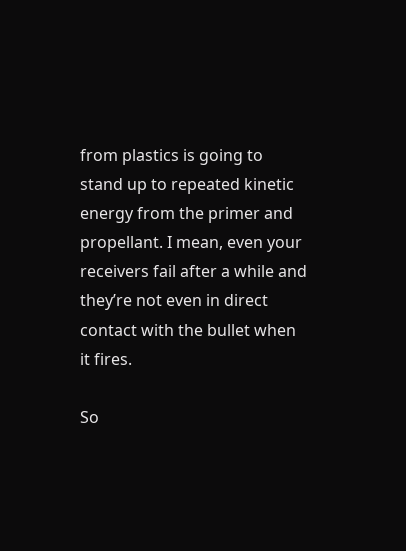from plastics is going to stand up to repeated kinetic energy from the primer and propellant. I mean, even your receivers fail after a while and they’re not even in direct contact with the bullet when it fires.

So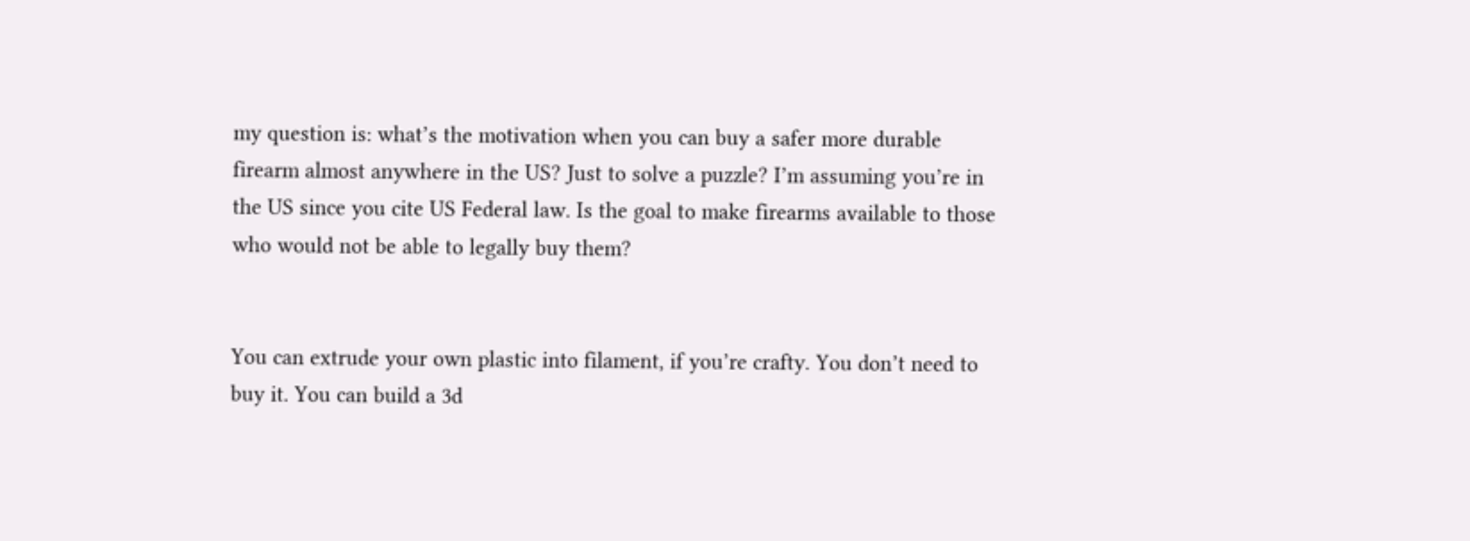my question is: what’s the motivation when you can buy a safer more durable firearm almost anywhere in the US? Just to solve a puzzle? I’m assuming you’re in the US since you cite US Federal law. Is the goal to make firearms available to those who would not be able to legally buy them?


You can extrude your own plastic into filament, if you’re crafty. You don’t need to buy it. You can build a 3d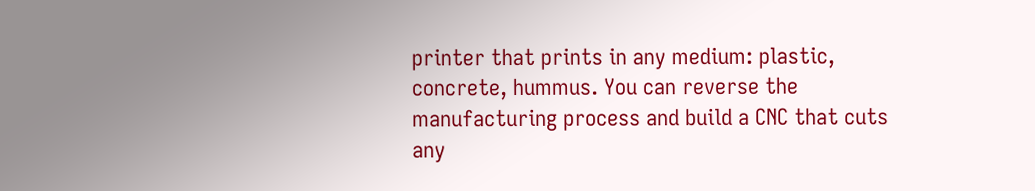printer that prints in any medium: plastic, concrete, hummus. You can reverse the manufacturing process and build a CNC that cuts any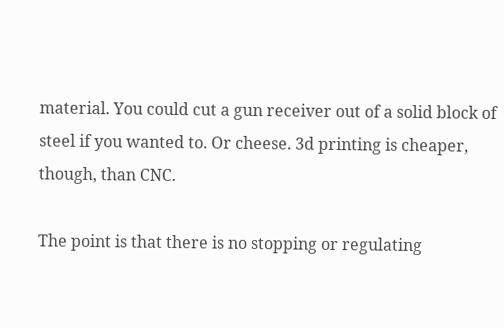material. You could cut a gun receiver out of a solid block of steel if you wanted to. Or cheese. 3d printing is cheaper, though, than CNC.

The point is that there is no stopping or regulating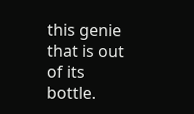this genie that is out of its bottle.